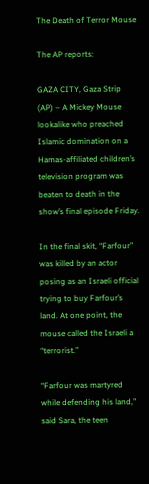The Death of Terror Mouse

The AP reports:

GAZA CITY, Gaza Strip (AP) – A Mickey Mouse lookalike who preached Islamic domination on a Hamas-affiliated children’s television program was beaten to death in the show’s final episode Friday.

In the final skit, “Farfour” was killed by an actor posing as an Israeli official trying to buy Farfour’s land. At one point, the mouse called the Israeli a “terrorist.”

“Farfour was martyred while defending his land,” said Sara, the teen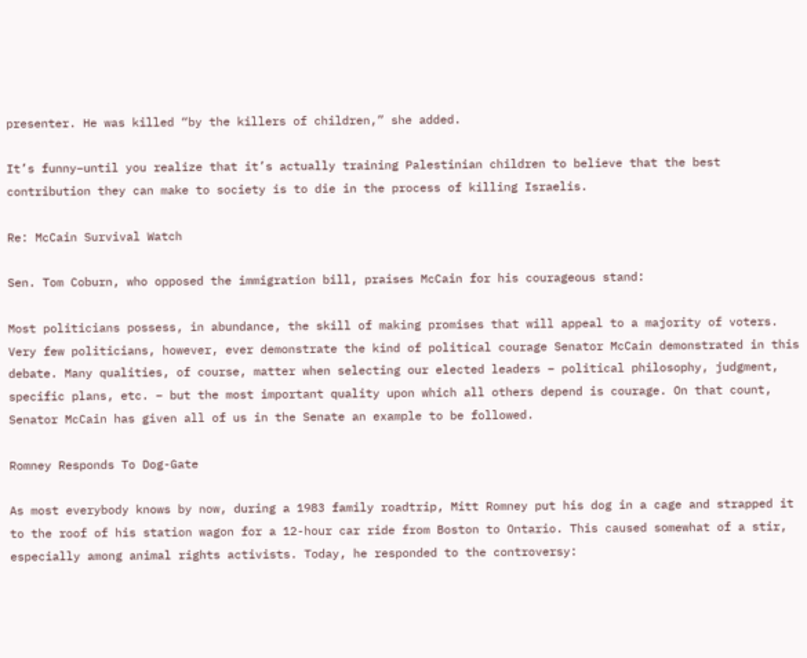presenter. He was killed “by the killers of children,” she added.

It’s funny–until you realize that it’s actually training Palestinian children to believe that the best contribution they can make to society is to die in the process of killing Israelis.

Re: McCain Survival Watch

Sen. Tom Coburn, who opposed the immigration bill, praises McCain for his courageous stand:

Most politicians possess, in abundance, the skill of making promises that will appeal to a majority of voters. Very few politicians, however, ever demonstrate the kind of political courage Senator McCain demonstrated in this debate. Many qualities, of course, matter when selecting our elected leaders – political philosophy, judgment, specific plans, etc. – but the most important quality upon which all others depend is courage. On that count, Senator McCain has given all of us in the Senate an example to be followed.

Romney Responds To Dog-Gate

As most everybody knows by now, during a 1983 family roadtrip, Mitt Romney put his dog in a cage and strapped it to the roof of his station wagon for a 12-hour car ride from Boston to Ontario. This caused somewhat of a stir, especially among animal rights activists. Today, he responded to the controversy: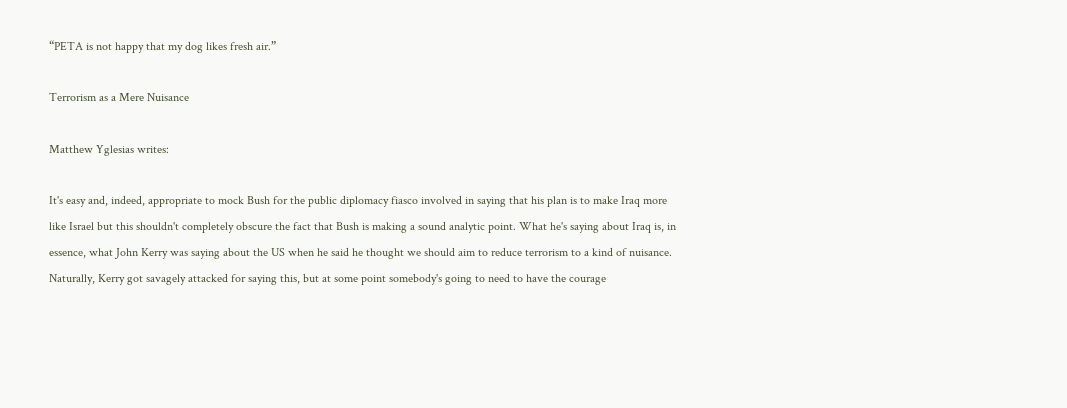“PETA is not happy that my dog likes fresh air.”

Terrorism as a Mere Nuisance

Matthew Yglesias writes:

It's easy and, indeed, appropriate to mock Bush for the public diplomacy fiasco involved in saying that his plan is to make Iraq more like Israel but this shouldn't completely obscure the fact that Bush is making a sound analytic point. What he's saying about Iraq is, in essence, what John Kerry was saying about the US when he said he thought we should aim to reduce terrorism to a kind of nuisance. Naturally, Kerry got savagely attacked for saying this, but at some point somebody's going to need to have the courage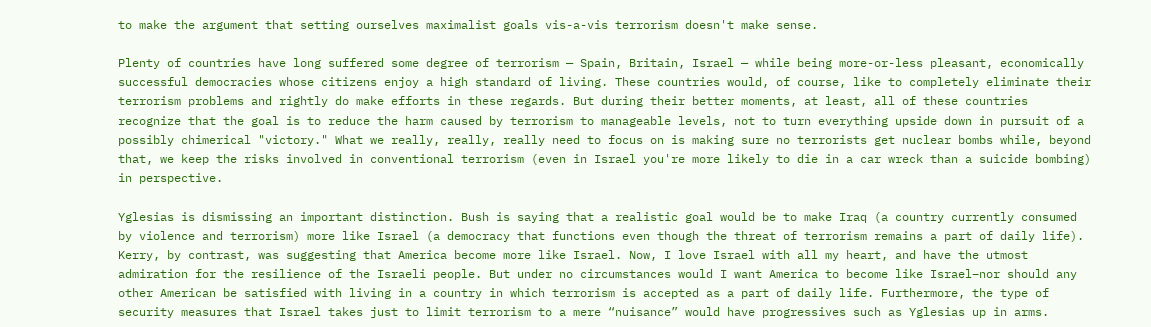to make the argument that setting ourselves maximalist goals vis-a-vis terrorism doesn't make sense.

Plenty of countries have long suffered some degree of terrorism — Spain, Britain, Israel — while being more-or-less pleasant, economically successful democracies whose citizens enjoy a high standard of living. These countries would, of course, like to completely eliminate their terrorism problems and rightly do make efforts in these regards. But during their better moments, at least, all of these countries recognize that the goal is to reduce the harm caused by terrorism to manageable levels, not to turn everything upside down in pursuit of a possibly chimerical "victory." What we really, really, really need to focus on is making sure no terrorists get nuclear bombs while, beyond that, we keep the risks involved in conventional terrorism (even in Israel you're more likely to die in a car wreck than a suicide bombing) in perspective.

Yglesias is dismissing an important distinction. Bush is saying that a realistic goal would be to make Iraq (a country currently consumed by violence and terrorism) more like Israel (a democracy that functions even though the threat of terrorism remains a part of daily life). Kerry, by contrast, was suggesting that America become more like Israel. Now, I love Israel with all my heart, and have the utmost admiration for the resilience of the Israeli people. But under no circumstances would I want America to become like Israel–nor should any other American be satisfied with living in a country in which terrorism is accepted as a part of daily life. Furthermore, the type of security measures that Israel takes just to limit terrorism to a mere “nuisance” would have progressives such as Yglesias up in arms.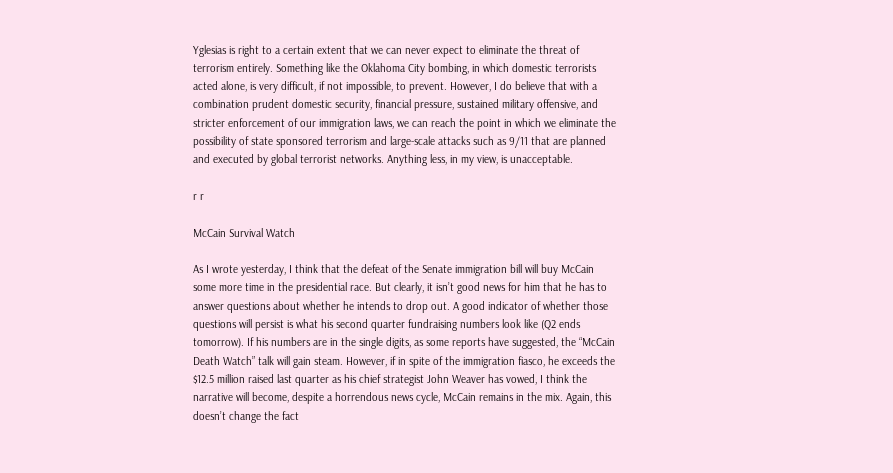Yglesias is right to a certain extent that we can never expect to eliminate the threat of terrorism entirely. Something like the Oklahoma City bombing, in which domestic terrorists acted alone, is very difficult, if not impossible, to prevent. However, I do believe that with a combination prudent domestic security, financial pressure, sustained military offensive, and stricter enforcement of our immigration laws, we can reach the point in which we eliminate the possibility of state sponsored terrorism and large-scale attacks such as 9/11 that are planned and executed by global terrorist networks. Anything less, in my view, is unacceptable.

r r

McCain Survival Watch

As I wrote yesterday, I think that the defeat of the Senate immigration bill will buy McCain some more time in the presidential race. But clearly, it isn’t good news for him that he has to answer questions about whether he intends to drop out. A good indicator of whether those questions will persist is what his second quarter fundraising numbers look like (Q2 ends tomorrow). If his numbers are in the single digits, as some reports have suggested, the “McCain Death Watch” talk will gain steam. However, if in spite of the immigration fiasco, he exceeds the $12.5 million raised last quarter as his chief strategist John Weaver has vowed, I think the narrative will become, despite a horrendous news cycle, McCain remains in the mix. Again, this doesn’t change the fact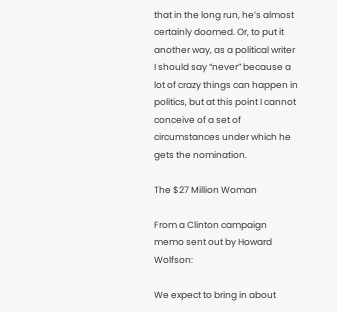that in the long run, he’s almost certainly doomed. Or, to put it another way, as a political writer I should say “never” because a lot of crazy things can happen in politics, but at this point I cannot conceive of a set of circumstances under which he gets the nomination.

The $27 Million Woman

From a Clinton campaign memo sent out by Howard Wolfson:

We expect to bring in about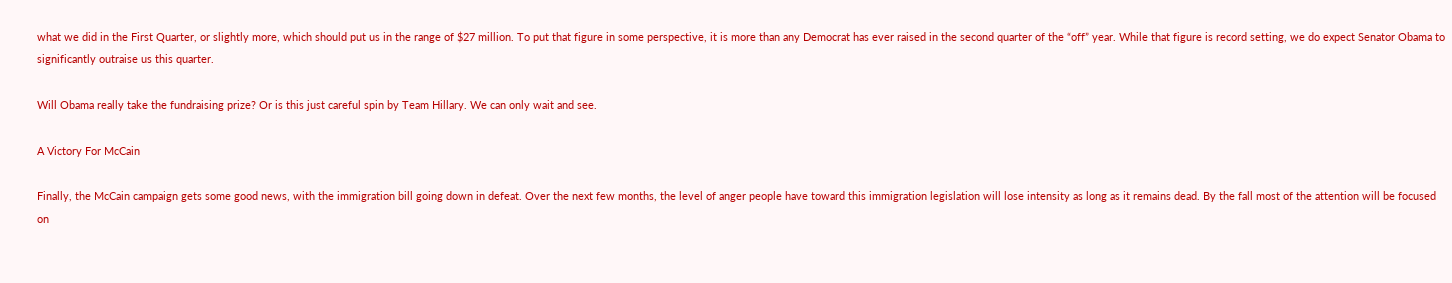what we did in the First Quarter, or slightly more, which should put us in the range of $27 million. To put that figure in some perspective, it is more than any Democrat has ever raised in the second quarter of the “off” year. While that figure is record setting, we do expect Senator Obama to significantly outraise us this quarter.

Will Obama really take the fundraising prize? Or is this just careful spin by Team Hillary. We can only wait and see.

A Victory For McCain

Finally, the McCain campaign gets some good news, with the immigration bill going down in defeat. Over the next few months, the level of anger people have toward this immigration legislation will lose intensity as long as it remains dead. By the fall most of the attention will be focused on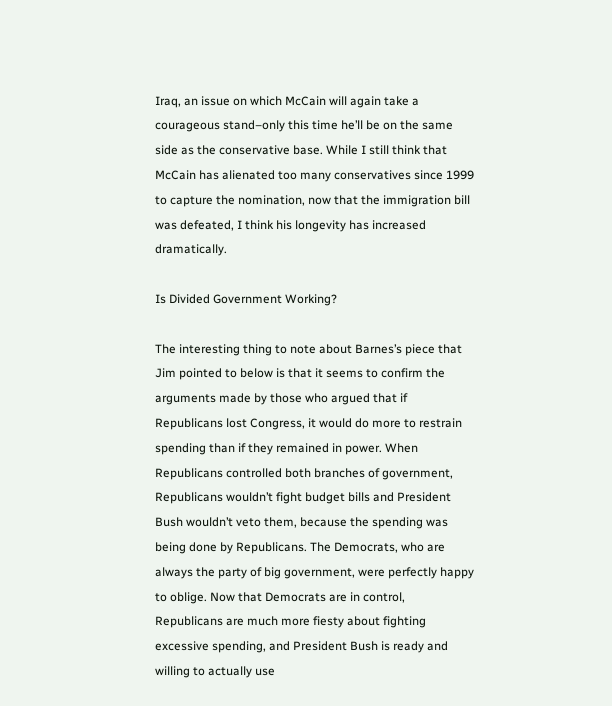Iraq, an issue on which McCain will again take a courageous stand–only this time he’ll be on the same side as the conservative base. While I still think that McCain has alienated too many conservatives since 1999 to capture the nomination, now that the immigration bill was defeated, I think his longevity has increased dramatically.

Is Divided Government Working?

The interesting thing to note about Barnes’s piece that Jim pointed to below is that it seems to confirm the arguments made by those who argued that if Republicans lost Congress, it would do more to restrain spending than if they remained in power. When Republicans controlled both branches of government, Republicans wouldn’t fight budget bills and President Bush wouldn’t veto them, because the spending was being done by Republicans. The Democrats, who are always the party of big government, were perfectly happy to oblige. Now that Democrats are in control, Republicans are much more fiesty about fighting excessive spending, and President Bush is ready and willing to actually use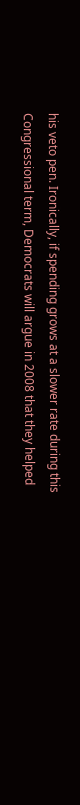his veto pen. Ironically, if spending grows at a slower rate during this Congressional term, Democrats will argue in 2008 that they helped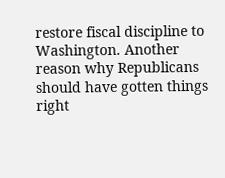restore fiscal discipline to Washington. Another reason why Republicans should have gotten things right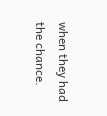when they had the chance.